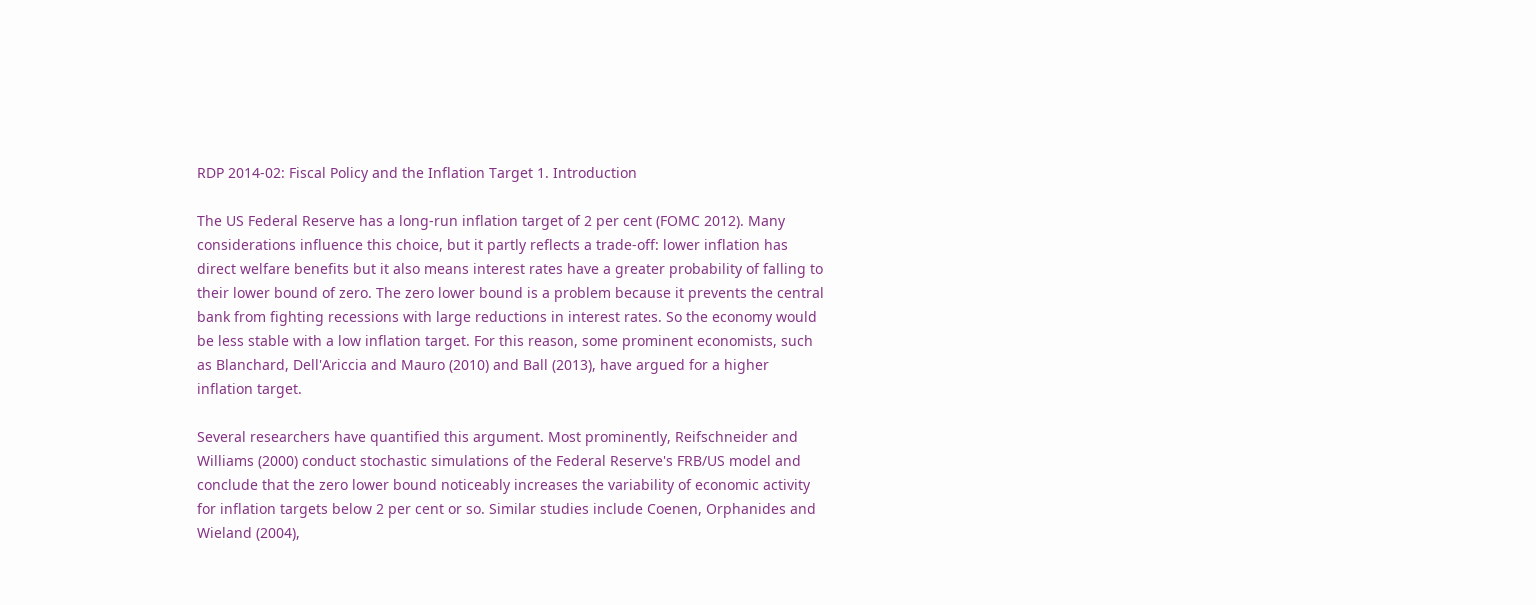RDP 2014-02: Fiscal Policy and the Inflation Target 1. Introduction

The US Federal Reserve has a long-run inflation target of 2 per cent (FOMC 2012). Many considerations influence this choice, but it partly reflects a trade-off: lower inflation has direct welfare benefits but it also means interest rates have a greater probability of falling to their lower bound of zero. The zero lower bound is a problem because it prevents the central bank from fighting recessions with large reductions in interest rates. So the economy would be less stable with a low inflation target. For this reason, some prominent economists, such as Blanchard, Dell'Ariccia and Mauro (2010) and Ball (2013), have argued for a higher inflation target.

Several researchers have quantified this argument. Most prominently, Reifschneider and Williams (2000) conduct stochastic simulations of the Federal Reserve's FRB/US model and conclude that the zero lower bound noticeably increases the variability of economic activity for inflation targets below 2 per cent or so. Similar studies include Coenen, Orphanides and Wieland (2004),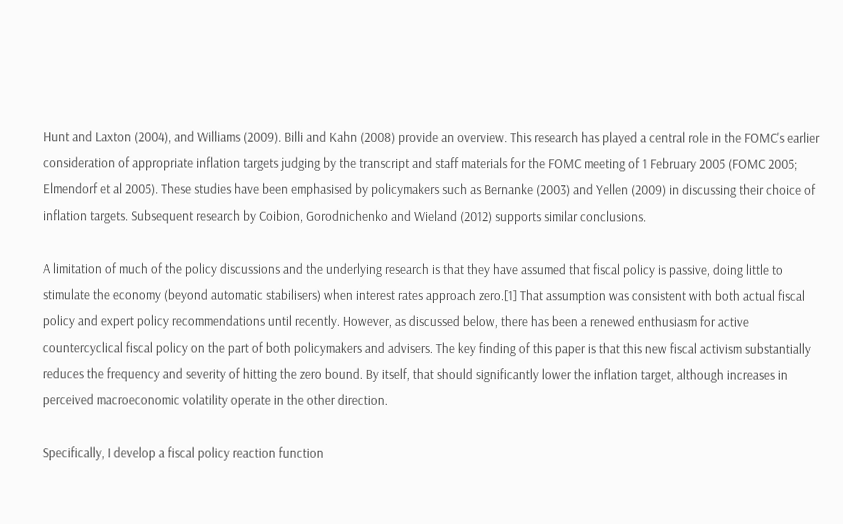Hunt and Laxton (2004), and Williams (2009). Billi and Kahn (2008) provide an overview. This research has played a central role in the FOMC's earlier consideration of appropriate inflation targets judging by the transcript and staff materials for the FOMC meeting of 1 February 2005 (FOMC 2005; Elmendorf et al 2005). These studies have been emphasised by policymakers such as Bernanke (2003) and Yellen (2009) in discussing their choice of inflation targets. Subsequent research by Coibion, Gorodnichenko and Wieland (2012) supports similar conclusions.

A limitation of much of the policy discussions and the underlying research is that they have assumed that fiscal policy is passive, doing little to stimulate the economy (beyond automatic stabilisers) when interest rates approach zero.[1] That assumption was consistent with both actual fiscal policy and expert policy recommendations until recently. However, as discussed below, there has been a renewed enthusiasm for active countercyclical fiscal policy on the part of both policymakers and advisers. The key finding of this paper is that this new fiscal activism substantially reduces the frequency and severity of hitting the zero bound. By itself, that should significantly lower the inflation target, although increases in perceived macroeconomic volatility operate in the other direction.

Specifically, I develop a fiscal policy reaction function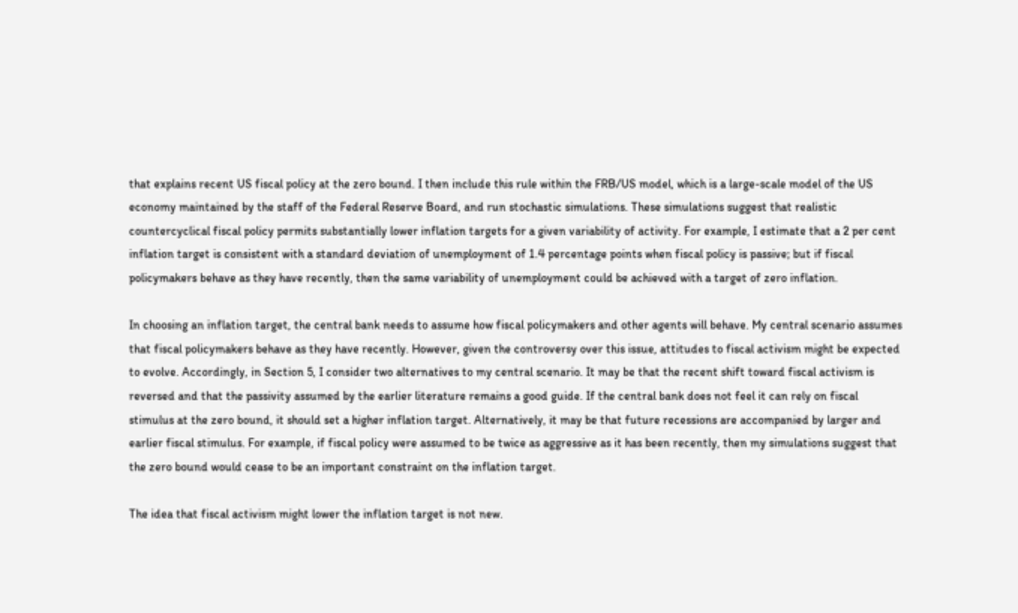that explains recent US fiscal policy at the zero bound. I then include this rule within the FRB/US model, which is a large-scale model of the US economy maintained by the staff of the Federal Reserve Board, and run stochastic simulations. These simulations suggest that realistic countercyclical fiscal policy permits substantially lower inflation targets for a given variability of activity. For example, I estimate that a 2 per cent inflation target is consistent with a standard deviation of unemployment of 1.4 percentage points when fiscal policy is passive; but if fiscal policymakers behave as they have recently, then the same variability of unemployment could be achieved with a target of zero inflation.

In choosing an inflation target, the central bank needs to assume how fiscal policymakers and other agents will behave. My central scenario assumes that fiscal policymakers behave as they have recently. However, given the controversy over this issue, attitudes to fiscal activism might be expected to evolve. Accordingly, in Section 5, I consider two alternatives to my central scenario. It may be that the recent shift toward fiscal activism is reversed and that the passivity assumed by the earlier literature remains a good guide. If the central bank does not feel it can rely on fiscal stimulus at the zero bound, it should set a higher inflation target. Alternatively, it may be that future recessions are accompanied by larger and earlier fiscal stimulus. For example, if fiscal policy were assumed to be twice as aggressive as it has been recently, then my simulations suggest that the zero bound would cease to be an important constraint on the inflation target.

The idea that fiscal activism might lower the inflation target is not new.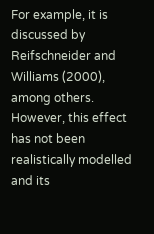For example, it is discussed by Reifschneider and Williams (2000), among others. However, this effect has not been realistically modelled and its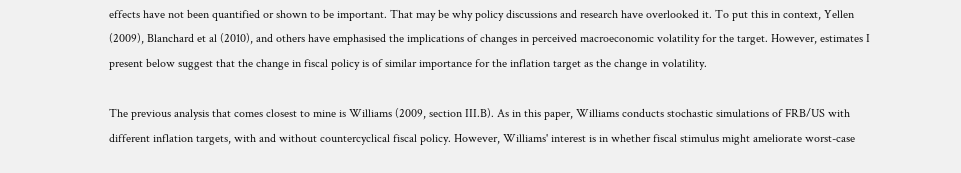effects have not been quantified or shown to be important. That may be why policy discussions and research have overlooked it. To put this in context, Yellen (2009), Blanchard et al (2010), and others have emphasised the implications of changes in perceived macroeconomic volatility for the target. However, estimates I present below suggest that the change in fiscal policy is of similar importance for the inflation target as the change in volatility.

The previous analysis that comes closest to mine is Williams (2009, section III.B). As in this paper, Williams conducts stochastic simulations of FRB/US with different inflation targets, with and without countercyclical fiscal policy. However, Williams' interest is in whether fiscal stimulus might ameliorate worst-case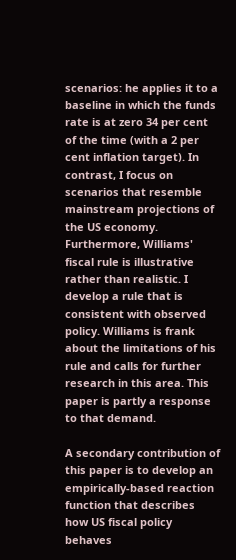scenarios: he applies it to a baseline in which the funds rate is at zero 34 per cent of the time (with a 2 per cent inflation target). In contrast, I focus on scenarios that resemble mainstream projections of the US economy. Furthermore, Williams' fiscal rule is illustrative rather than realistic. I develop a rule that is consistent with observed policy. Williams is frank about the limitations of his rule and calls for further research in this area. This paper is partly a response to that demand.

A secondary contribution of this paper is to develop an empirically-based reaction function that describes how US fiscal policy behaves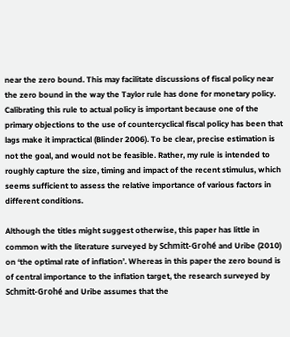near the zero bound. This may facilitate discussions of fiscal policy near the zero bound in the way the Taylor rule has done for monetary policy. Calibrating this rule to actual policy is important because one of the primary objections to the use of countercyclical fiscal policy has been that lags make it impractical (Blinder 2006). To be clear, precise estimation is not the goal, and would not be feasible. Rather, my rule is intended to roughly capture the size, timing and impact of the recent stimulus, which seems sufficient to assess the relative importance of various factors in different conditions.

Although the titles might suggest otherwise, this paper has little in common with the literature surveyed by Schmitt-Grohé and Uribe (2010) on ‘the optimal rate of inflation’. Whereas in this paper the zero bound is of central importance to the inflation target, the research surveyed by Schmitt-Grohé and Uribe assumes that the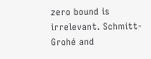zero bound is irrelevant. Schmitt-Grohé and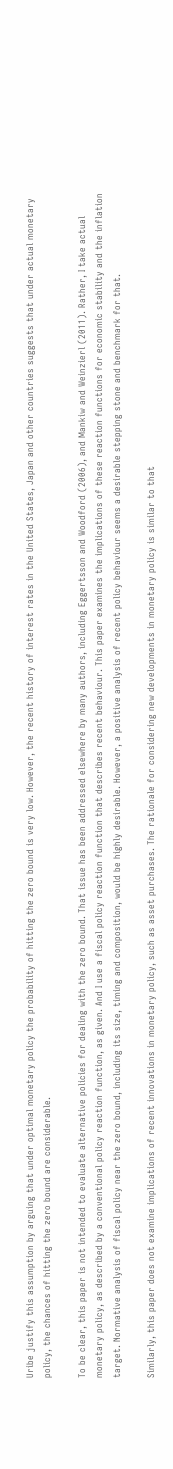Uribe justify this assumption by arguing that under optimal monetary policy the probability of hitting the zero bound is very low. However, the recent history of interest rates in the United States, Japan and other countries suggests that under actual monetary policy, the chances of hitting the zero bound are considerable.

To be clear, this paper is not intended to evaluate alternative policies for dealing with the zero bound. That issue has been addressed elsewhere by many authors, including Eggertsson and Woodford (2006), and Mankiw and Weinzierl (2011). Rather, I take actual monetary policy, as described by a conventional policy reaction function, as given. And I use a fiscal policy reaction function that describes recent behaviour. This paper examines the implications of these reaction functions for economic stability and the inflation target. Normative analysis of fiscal policy near the zero bound, including its size, timing and composition, would be highly desirable. However, a positive analysis of recent policy behaviour seems a desirable stepping stone and benchmark for that.

Similarly, this paper does not examine implications of recent innovations in monetary policy, such as asset purchases. The rationale for considering new developments in monetary policy is similar to that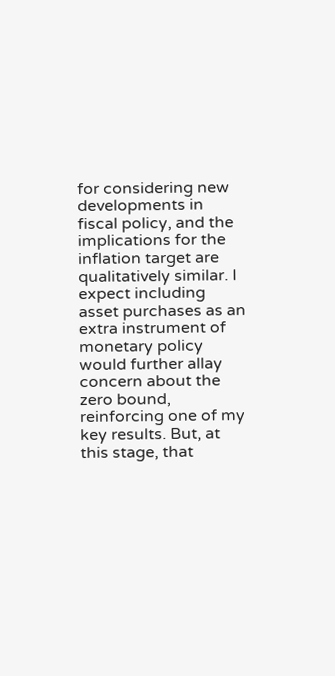for considering new developments in fiscal policy, and the implications for the inflation target are qualitatively similar. I expect including asset purchases as an extra instrument of monetary policy would further allay concern about the zero bound, reinforcing one of my key results. But, at this stage, that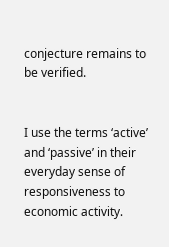conjecture remains to be verified.


I use the terms ‘active’ and ‘passive’ in their everyday sense of responsiveness to economic activity.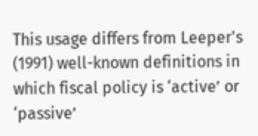This usage differs from Leeper's (1991) well-known definitions in which fiscal policy is ‘active’ or ‘passive’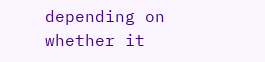depending on whether it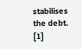stabilises the debt. [1]